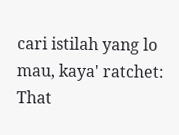cari istilah yang lo mau, kaya' ratchet:
That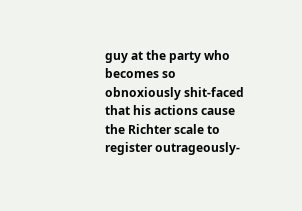guy at the party who becomes so obnoxiously shit-faced that his actions cause the Richter scale to register outrageously-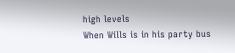high levels
When Wills is in his party bus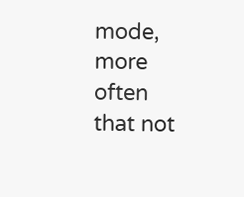mode, more often that not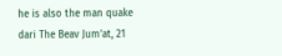he is also the man quake
dari The Beav Jum'at, 21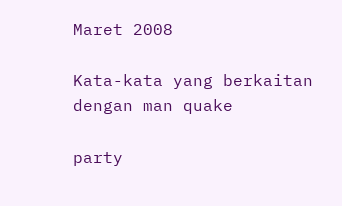Maret 2008

Kata-kata yang berkaitan dengan man quake

party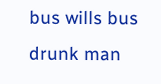bus wills bus drunk man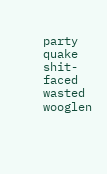party quake shit-faced wasted wooglen